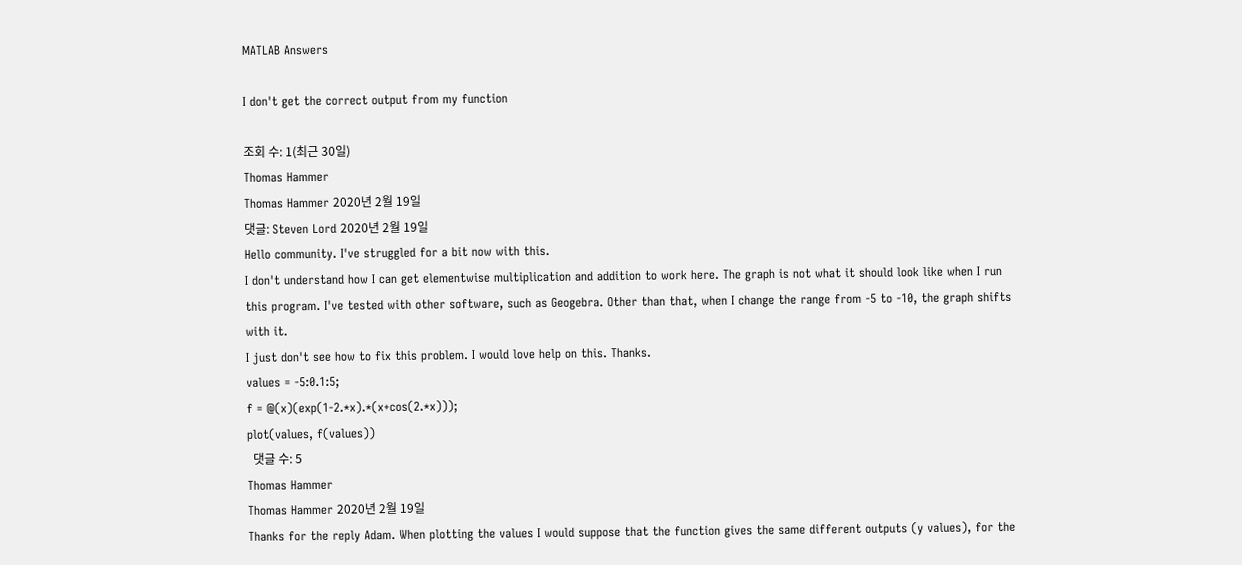MATLAB Answers

I don't get the correct output from my function

조회 수: 1(최근 30일)
Thomas Hammer
Thomas Hammer 2020년 2월 19일
댓글: Steven Lord 2020년 2월 19일
Hello community. I've struggled for a bit now with this.
I don't understand how I can get elementwise multiplication and addition to work here. The graph is not what it should look like when I run this program. I've tested with other software, such as Geogebra. Other than that, when I change the range from -5 to -10, the graph shifts with it.
I just don't see how to fix this problem. I would love help on this. Thanks.
values = -5:0.1:5;
f = @(x)(exp(1-2.*x).*(x+cos(2.*x)));
plot(values, f(values))
  댓글 수: 5
Thomas Hammer
Thomas Hammer 2020년 2월 19일
Thanks for the reply Adam. When plotting the values I would suppose that the function gives the same different outputs (y values), for the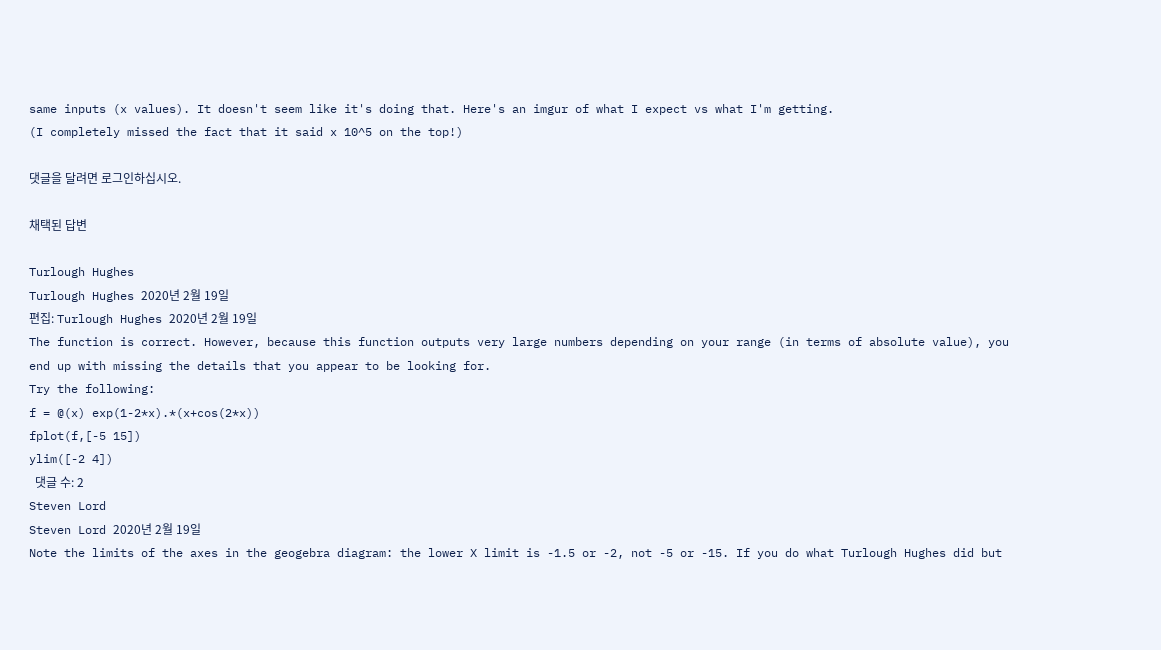same inputs (x values). It doesn't seem like it's doing that. Here's an imgur of what I expect vs what I'm getting.
(I completely missed the fact that it said x 10^5 on the top!)

댓글을 달려면 로그인하십시오.

채택된 답변

Turlough Hughes
Turlough Hughes 2020년 2월 19일
편집: Turlough Hughes 2020년 2월 19일
The function is correct. However, because this function outputs very large numbers depending on your range (in terms of absolute value), you end up with missing the details that you appear to be looking for.
Try the following:
f = @(x) exp(1-2*x).*(x+cos(2*x))
fplot(f,[-5 15])
ylim([-2 4])
  댓글 수: 2
Steven Lord
Steven Lord 2020년 2월 19일
Note the limits of the axes in the geogebra diagram: the lower X limit is -1.5 or -2, not -5 or -15. If you do what Turlough Hughes did but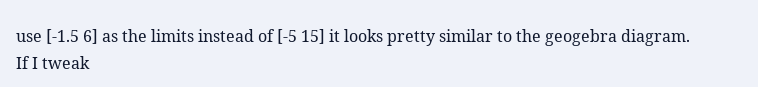use [-1.5 6] as the limits instead of [-5 15] it looks pretty similar to the geogebra diagram. If I tweak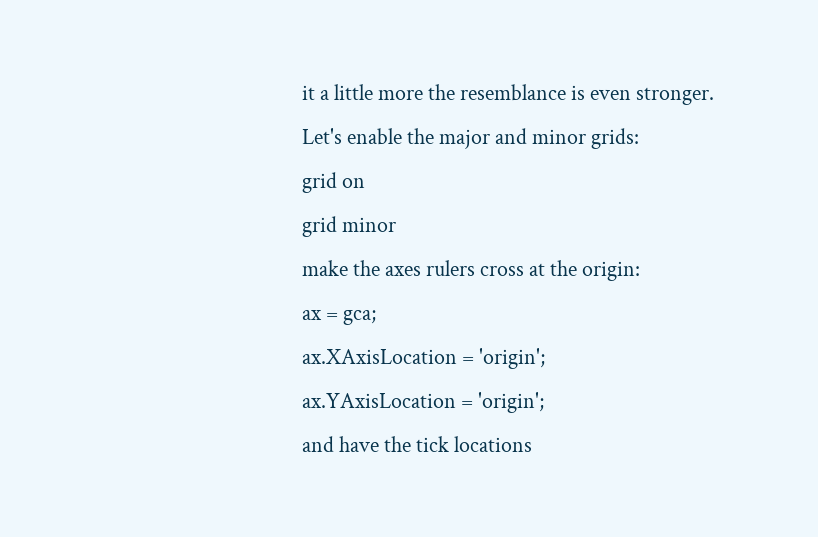it a little more the resemblance is even stronger.
Let's enable the major and minor grids:
grid on
grid minor
make the axes rulers cross at the origin:
ax = gca;
ax.XAxisLocation = 'origin';
ax.YAxisLocation = 'origin';
and have the tick locations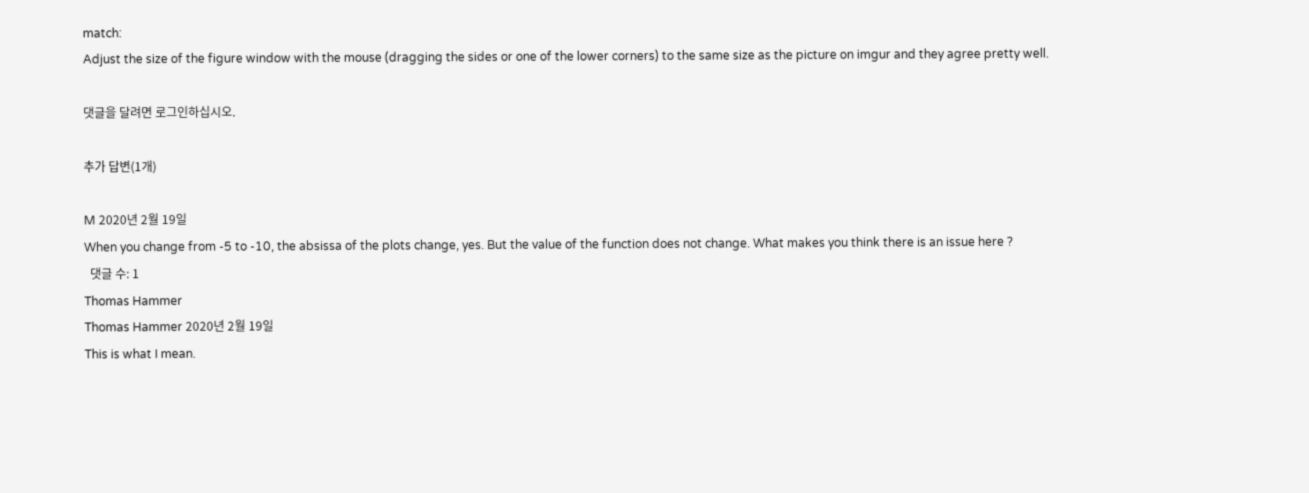match:
Adjust the size of the figure window with the mouse (dragging the sides or one of the lower corners) to the same size as the picture on imgur and they agree pretty well.

댓글을 달려면 로그인하십시오.

추가 답변(1개)

M 2020년 2월 19일
When you change from -5 to -10, the absissa of the plots change, yes. But the value of the function does not change. What makes you think there is an issue here ?
  댓글 수: 1
Thomas Hammer
Thomas Hammer 2020년 2월 19일
This is what I mean.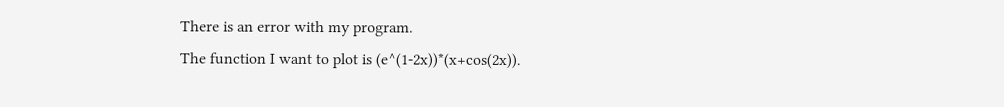There is an error with my program.
The function I want to plot is (e^(1-2x))*(x+cos(2x)).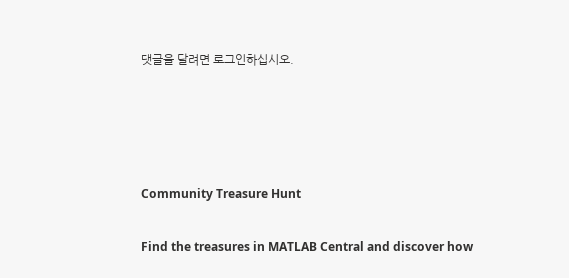댓글을 달려면 로그인하십시오.




Community Treasure Hunt

Find the treasures in MATLAB Central and discover how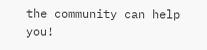the community can help you!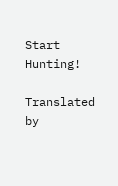Start Hunting!

Translated by